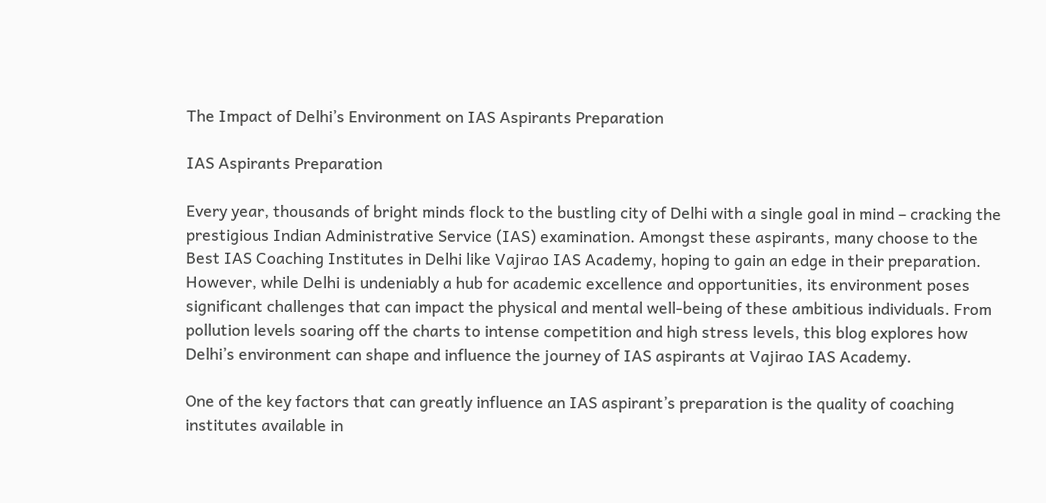The Impact of Delhi’s Environment on IAS Aspirants Preparation

IAS Aspirants Preparation

Every year, thousands of bright minds flock to the bustling city of Delhi with a single goal in mind – cracking the prestigious Indian Administrative Service (IAS) examination. Amongst these aspirants, many choose to the Best IAS Coaching Institutes in Delhi like Vajirao IAS Academy, hoping to gain an edge in their preparation. However, while Delhi is undeniably a hub for academic excellence and opportunities, its environment poses significant challenges that can impact the physical and mental well-being of these ambitious individuals. From pollution levels soaring off the charts to intense competition and high stress levels, this blog explores how Delhi’s environment can shape and influence the journey of IAS aspirants at Vajirao IAS Academy.

One of the key factors that can greatly influence an IAS aspirant’s preparation is the quality of coaching institutes available in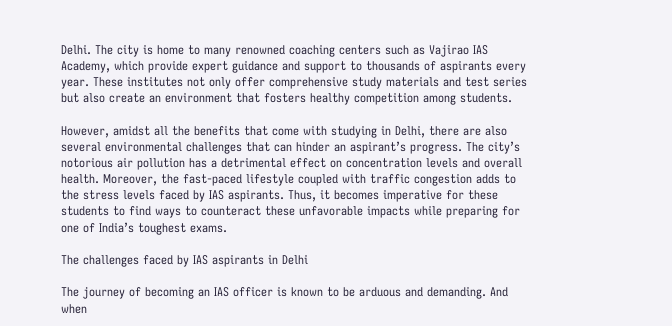Delhi. The city is home to many renowned coaching centers such as Vajirao IAS Academy, which provide expert guidance and support to thousands of aspirants every year. These institutes not only offer comprehensive study materials and test series but also create an environment that fosters healthy competition among students.

However, amidst all the benefits that come with studying in Delhi, there are also several environmental challenges that can hinder an aspirant’s progress. The city’s notorious air pollution has a detrimental effect on concentration levels and overall health. Moreover, the fast-paced lifestyle coupled with traffic congestion adds to the stress levels faced by IAS aspirants. Thus, it becomes imperative for these students to find ways to counteract these unfavorable impacts while preparing for one of India’s toughest exams.

The challenges faced by IAS aspirants in Delhi

The journey of becoming an IAS officer is known to be arduous and demanding. And when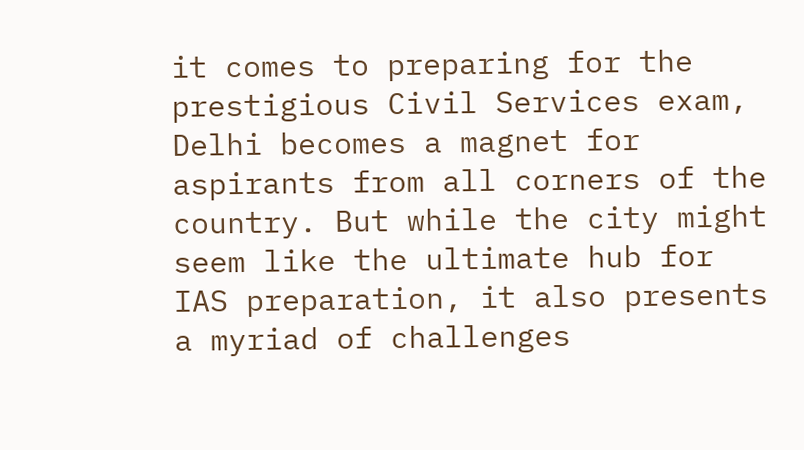it comes to preparing for the prestigious Civil Services exam, Delhi becomes a magnet for aspirants from all corners of the country. But while the city might seem like the ultimate hub for IAS preparation, it also presents a myriad of challenges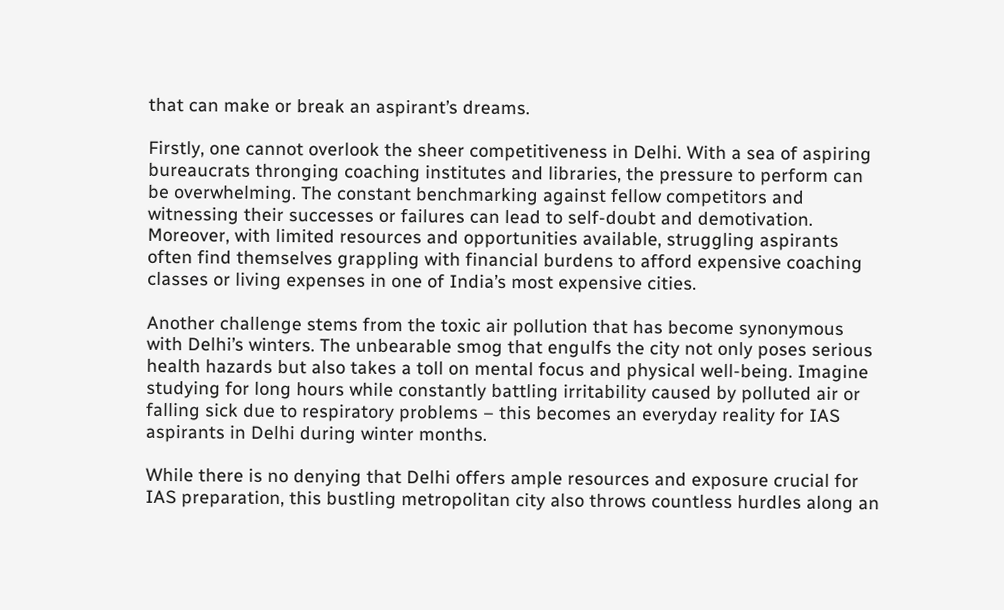that can make or break an aspirant’s dreams.

Firstly, one cannot overlook the sheer competitiveness in Delhi. With a sea of aspiring bureaucrats thronging coaching institutes and libraries, the pressure to perform can be overwhelming. The constant benchmarking against fellow competitors and witnessing their successes or failures can lead to self-doubt and demotivation. Moreover, with limited resources and opportunities available, struggling aspirants often find themselves grappling with financial burdens to afford expensive coaching classes or living expenses in one of India’s most expensive cities.

Another challenge stems from the toxic air pollution that has become synonymous with Delhi’s winters. The unbearable smog that engulfs the city not only poses serious health hazards but also takes a toll on mental focus and physical well-being. Imagine studying for long hours while constantly battling irritability caused by polluted air or falling sick due to respiratory problems – this becomes an everyday reality for IAS aspirants in Delhi during winter months.

While there is no denying that Delhi offers ample resources and exposure crucial for IAS preparation, this bustling metropolitan city also throws countless hurdles along an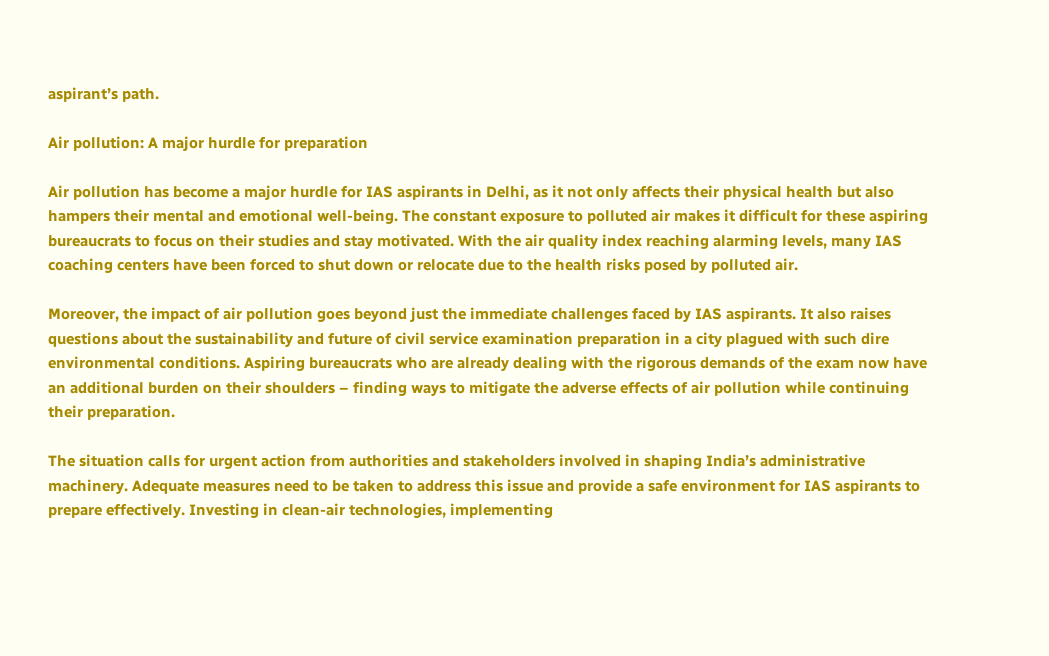aspirant’s path.

Air pollution: A major hurdle for preparation

Air pollution has become a major hurdle for IAS aspirants in Delhi, as it not only affects their physical health but also hampers their mental and emotional well-being. The constant exposure to polluted air makes it difficult for these aspiring bureaucrats to focus on their studies and stay motivated. With the air quality index reaching alarming levels, many IAS coaching centers have been forced to shut down or relocate due to the health risks posed by polluted air.

Moreover, the impact of air pollution goes beyond just the immediate challenges faced by IAS aspirants. It also raises questions about the sustainability and future of civil service examination preparation in a city plagued with such dire environmental conditions. Aspiring bureaucrats who are already dealing with the rigorous demands of the exam now have an additional burden on their shoulders – finding ways to mitigate the adverse effects of air pollution while continuing their preparation.

The situation calls for urgent action from authorities and stakeholders involved in shaping India’s administrative machinery. Adequate measures need to be taken to address this issue and provide a safe environment for IAS aspirants to prepare effectively. Investing in clean-air technologies, implementing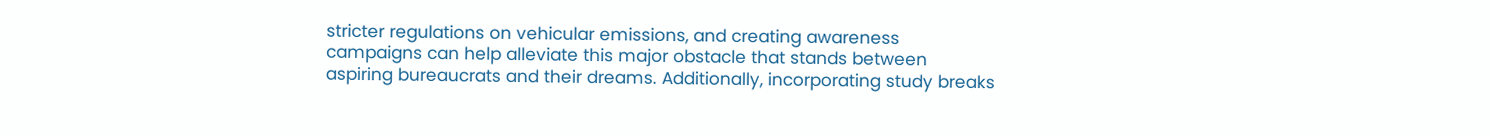stricter regulations on vehicular emissions, and creating awareness campaigns can help alleviate this major obstacle that stands between aspiring bureaucrats and their dreams. Additionally, incorporating study breaks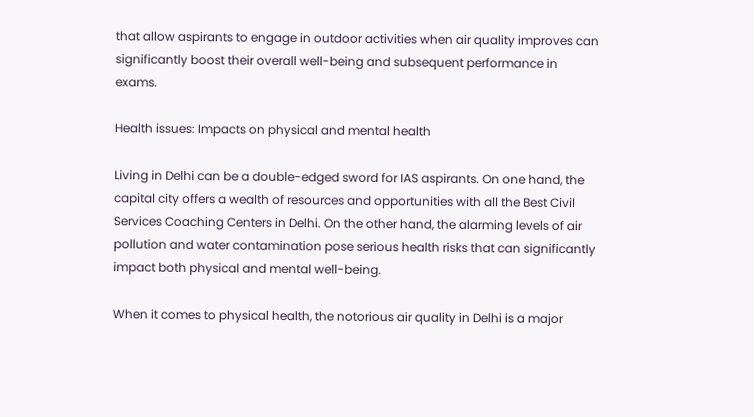that allow aspirants to engage in outdoor activities when air quality improves can significantly boost their overall well-being and subsequent performance in exams.

Health issues: Impacts on physical and mental health

Living in Delhi can be a double-edged sword for IAS aspirants. On one hand, the capital city offers a wealth of resources and opportunities with all the Best Civil Services Coaching Centers in Delhi. On the other hand, the alarming levels of air pollution and water contamination pose serious health risks that can significantly impact both physical and mental well-being.

When it comes to physical health, the notorious air quality in Delhi is a major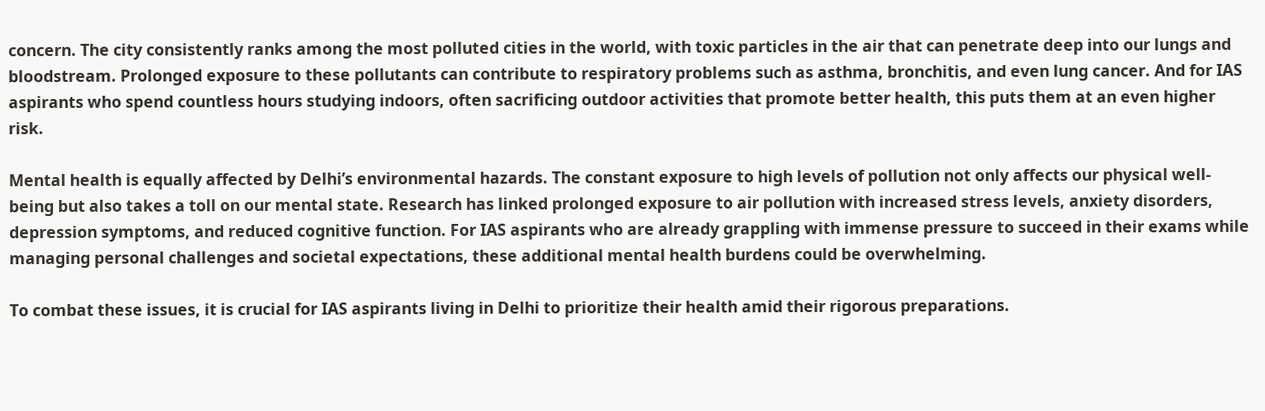concern. The city consistently ranks among the most polluted cities in the world, with toxic particles in the air that can penetrate deep into our lungs and bloodstream. Prolonged exposure to these pollutants can contribute to respiratory problems such as asthma, bronchitis, and even lung cancer. And for IAS aspirants who spend countless hours studying indoors, often sacrificing outdoor activities that promote better health, this puts them at an even higher risk.

Mental health is equally affected by Delhi’s environmental hazards. The constant exposure to high levels of pollution not only affects our physical well-being but also takes a toll on our mental state. Research has linked prolonged exposure to air pollution with increased stress levels, anxiety disorders, depression symptoms, and reduced cognitive function. For IAS aspirants who are already grappling with immense pressure to succeed in their exams while managing personal challenges and societal expectations, these additional mental health burdens could be overwhelming.

To combat these issues, it is crucial for IAS aspirants living in Delhi to prioritize their health amid their rigorous preparations.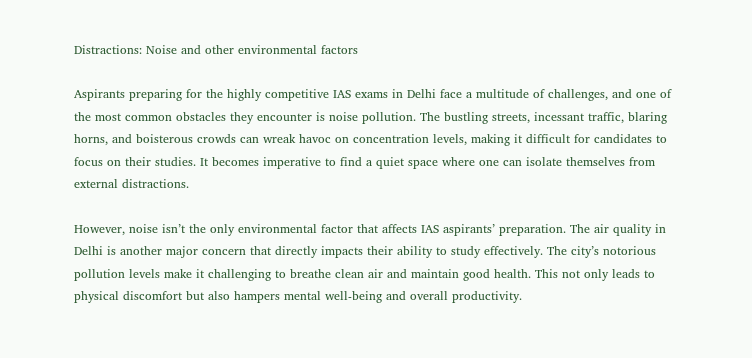Distractions: Noise and other environmental factors

Aspirants preparing for the highly competitive IAS exams in Delhi face a multitude of challenges, and one of the most common obstacles they encounter is noise pollution. The bustling streets, incessant traffic, blaring horns, and boisterous crowds can wreak havoc on concentration levels, making it difficult for candidates to focus on their studies. It becomes imperative to find a quiet space where one can isolate themselves from external distractions.

However, noise isn’t the only environmental factor that affects IAS aspirants’ preparation. The air quality in Delhi is another major concern that directly impacts their ability to study effectively. The city’s notorious pollution levels make it challenging to breathe clean air and maintain good health. This not only leads to physical discomfort but also hampers mental well-being and overall productivity.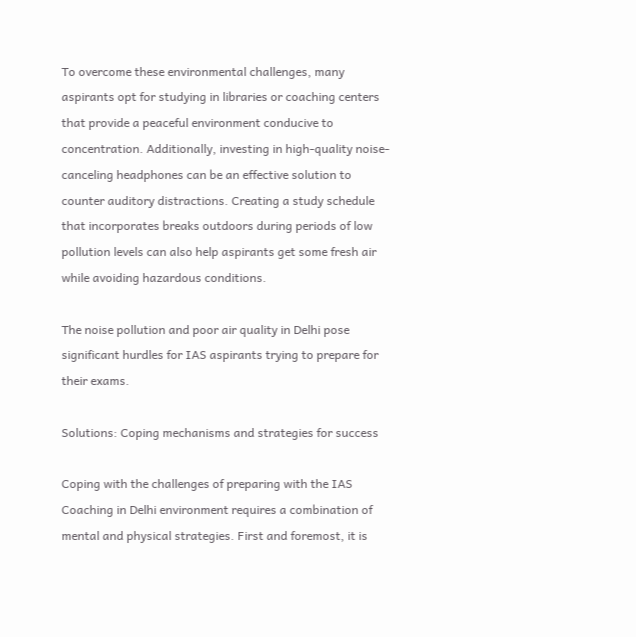To overcome these environmental challenges, many aspirants opt for studying in libraries or coaching centers that provide a peaceful environment conducive to concentration. Additionally, investing in high-quality noise-canceling headphones can be an effective solution to counter auditory distractions. Creating a study schedule that incorporates breaks outdoors during periods of low pollution levels can also help aspirants get some fresh air while avoiding hazardous conditions.

The noise pollution and poor air quality in Delhi pose significant hurdles for IAS aspirants trying to prepare for their exams.

Solutions: Coping mechanisms and strategies for success

Coping with the challenges of preparing with the IAS Coaching in Delhi environment requires a combination of mental and physical strategies. First and foremost, it is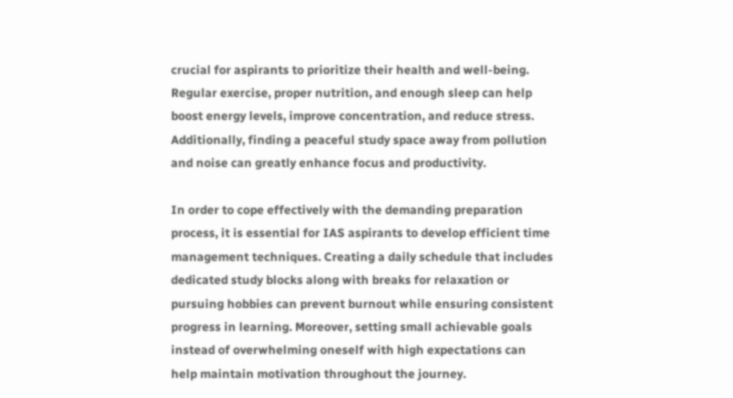crucial for aspirants to prioritize their health and well-being. Regular exercise, proper nutrition, and enough sleep can help boost energy levels, improve concentration, and reduce stress. Additionally, finding a peaceful study space away from pollution and noise can greatly enhance focus and productivity.

In order to cope effectively with the demanding preparation process, it is essential for IAS aspirants to develop efficient time management techniques. Creating a daily schedule that includes dedicated study blocks along with breaks for relaxation or pursuing hobbies can prevent burnout while ensuring consistent progress in learning. Moreover, setting small achievable goals instead of overwhelming oneself with high expectations can help maintain motivation throughout the journey.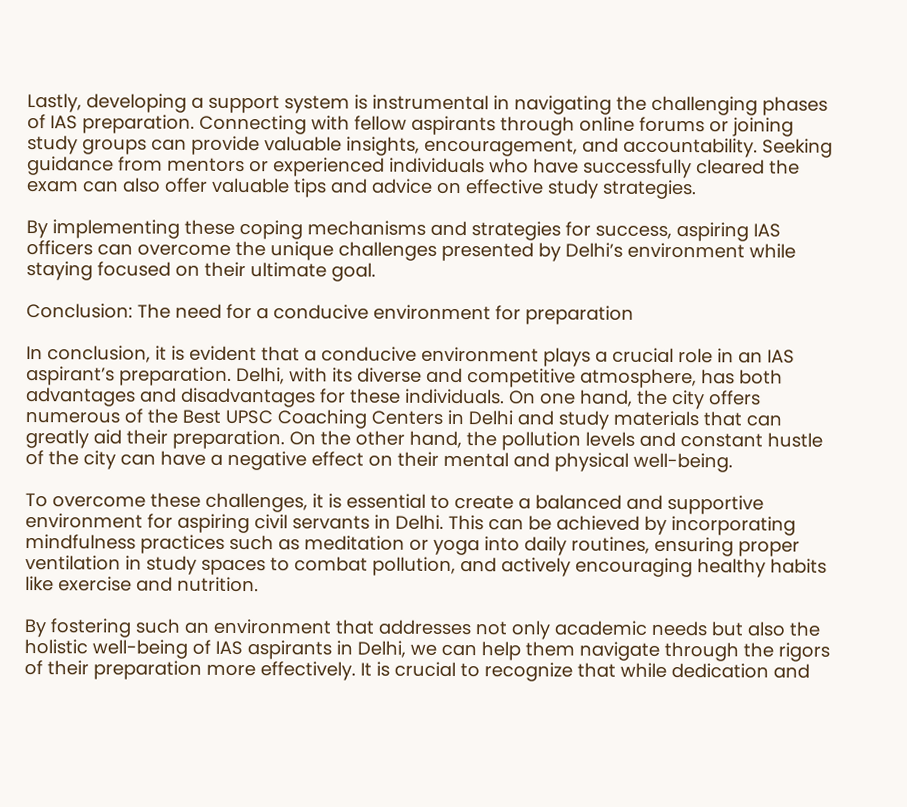Lastly, developing a support system is instrumental in navigating the challenging phases of IAS preparation. Connecting with fellow aspirants through online forums or joining study groups can provide valuable insights, encouragement, and accountability. Seeking guidance from mentors or experienced individuals who have successfully cleared the exam can also offer valuable tips and advice on effective study strategies.

By implementing these coping mechanisms and strategies for success, aspiring IAS officers can overcome the unique challenges presented by Delhi’s environment while staying focused on their ultimate goal.

Conclusion: The need for a conducive environment for preparation

In conclusion, it is evident that a conducive environment plays a crucial role in an IAS aspirant’s preparation. Delhi, with its diverse and competitive atmosphere, has both advantages and disadvantages for these individuals. On one hand, the city offers numerous of the Best UPSC Coaching Centers in Delhi and study materials that can greatly aid their preparation. On the other hand, the pollution levels and constant hustle of the city can have a negative effect on their mental and physical well-being.

To overcome these challenges, it is essential to create a balanced and supportive environment for aspiring civil servants in Delhi. This can be achieved by incorporating mindfulness practices such as meditation or yoga into daily routines, ensuring proper ventilation in study spaces to combat pollution, and actively encouraging healthy habits like exercise and nutrition.

By fostering such an environment that addresses not only academic needs but also the holistic well-being of IAS aspirants in Delhi, we can help them navigate through the rigors of their preparation more effectively. It is crucial to recognize that while dedication and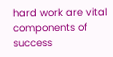hard work are vital components of success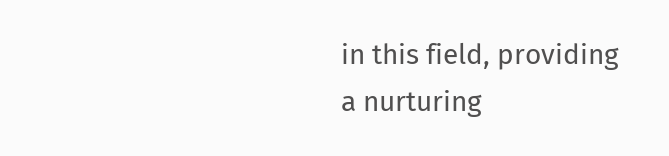in this field, providing a nurturing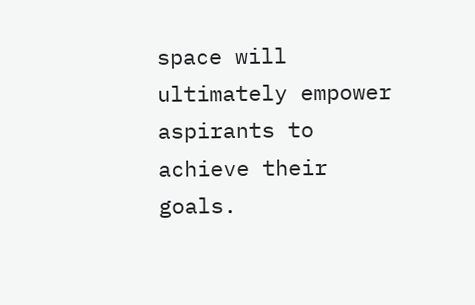space will ultimately empower aspirants to achieve their goals.